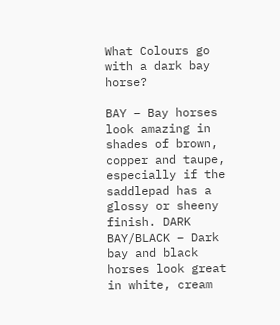What Colours go with a dark bay horse?

BAY – Bay horses look amazing in shades of brown, copper and taupe, especially if the saddlepad has a glossy or sheeny finish. DARK BAY/BLACK – Dark bay and black horses look great in white, cream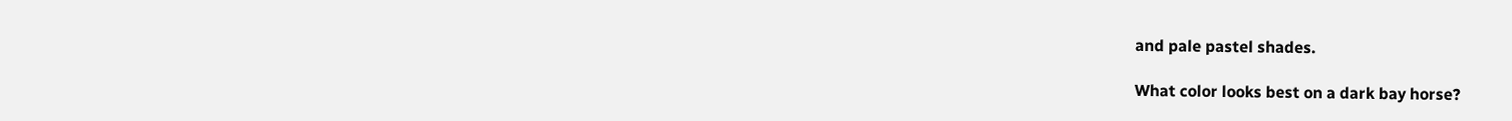and pale pastel shades.

What color looks best on a dark bay horse?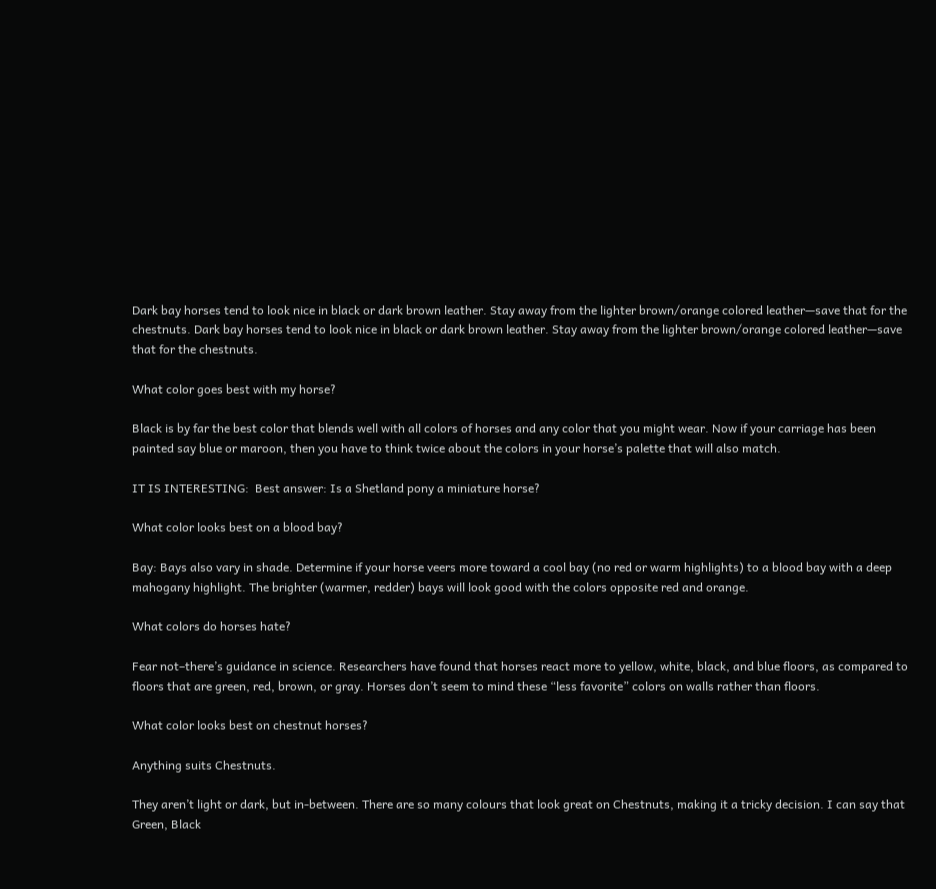Dark bay horses tend to look nice in black or dark brown leather. Stay away from the lighter brown/orange colored leather—save that for the chestnuts. Dark bay horses tend to look nice in black or dark brown leather. Stay away from the lighter brown/orange colored leather—save that for the chestnuts.

What color goes best with my horse?

Black is by far the best color that blends well with all colors of horses and any color that you might wear. Now if your carriage has been painted say blue or maroon, then you have to think twice about the colors in your horse’s palette that will also match.

IT IS INTERESTING:  Best answer: Is a Shetland pony a miniature horse?

What color looks best on a blood bay?

Bay: Bays also vary in shade. Determine if your horse veers more toward a cool bay (no red or warm highlights) to a blood bay with a deep mahogany highlight. The brighter (warmer, redder) bays will look good with the colors opposite red and orange.

What colors do horses hate?

Fear not–there’s guidance in science. Researchers have found that horses react more to yellow, white, black, and blue floors, as compared to floors that are green, red, brown, or gray. Horses don’t seem to mind these “less favorite” colors on walls rather than floors.

What color looks best on chestnut horses?

Anything suits Chestnuts.

They aren’t light or dark, but in-between. There are so many colours that look great on Chestnuts, making it a tricky decision. I can say that Green, Black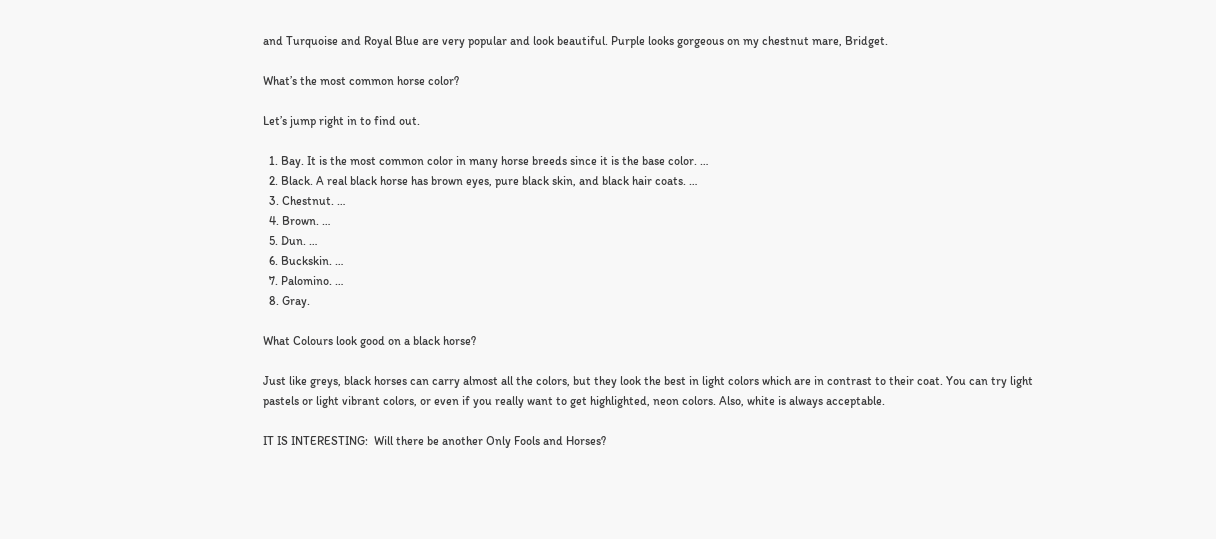and Turquoise and Royal Blue are very popular and look beautiful. Purple looks gorgeous on my chestnut mare, Bridget.

What’s the most common horse color?

Let’s jump right in to find out.

  1. Bay. It is the most common color in many horse breeds since it is the base color. …
  2. Black. A real black horse has brown eyes, pure black skin, and black hair coats. …
  3. Chestnut. …
  4. Brown. …
  5. Dun. …
  6. Buckskin. …
  7. Palomino. …
  8. Gray.

What Colours look good on a black horse?

Just like greys, black horses can carry almost all the colors, but they look the best in light colors which are in contrast to their coat. You can try light pastels or light vibrant colors, or even if you really want to get highlighted, neon colors. Also, white is always acceptable.

IT IS INTERESTING:  Will there be another Only Fools and Horses?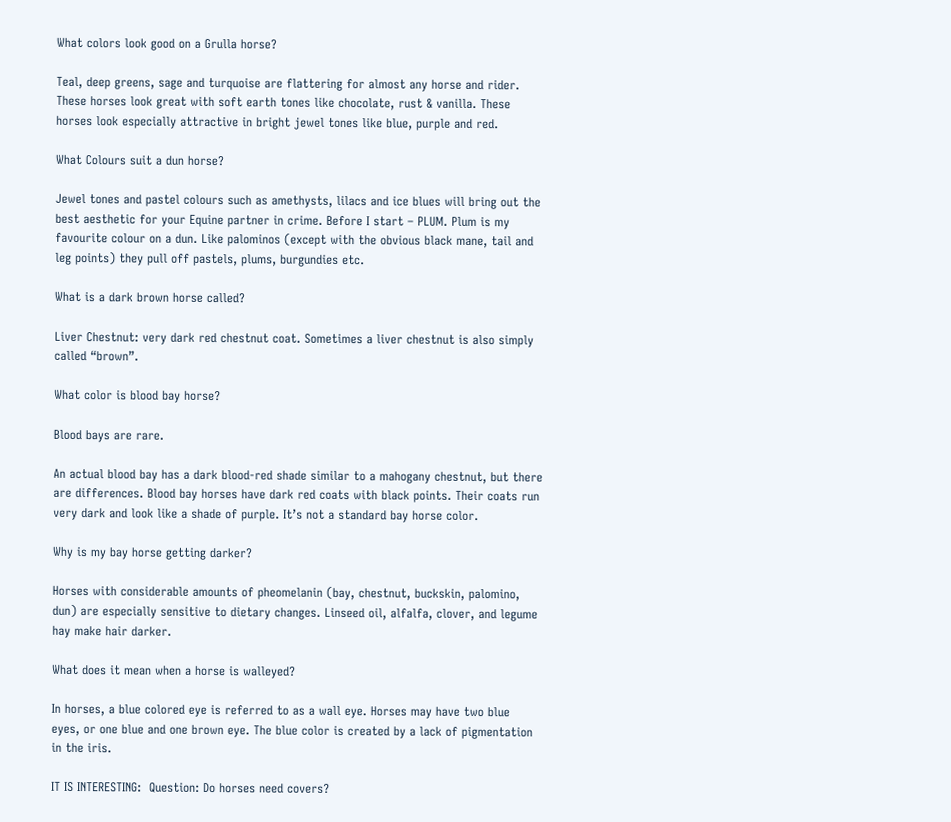What colors look good on a Grulla horse?

Teal, deep greens, sage and turquoise are flattering for almost any horse and rider. These horses look great with soft earth tones like chocolate, rust & vanilla. These horses look especially attractive in bright jewel tones like blue, purple and red.

What Colours suit a dun horse?

Jewel tones and pastel colours such as amethysts, lilacs and ice blues will bring out the best aesthetic for your Equine partner in crime. Before I start – PLUM. Plum is my favourite colour on a dun. Like palominos (except with the obvious black mane, tail and leg points) they pull off pastels, plums, burgundies etc.

What is a dark brown horse called?

Liver Chestnut: very dark red chestnut coat. Sometimes a liver chestnut is also simply called “brown”.

What color is blood bay horse?

Blood bays are rare.

An actual blood bay has a dark blood-red shade similar to a mahogany chestnut, but there are differences. Blood bay horses have dark red coats with black points. Their coats run very dark and look like a shade of purple. It’s not a standard bay horse color.

Why is my bay horse getting darker?

Horses with considerable amounts of pheomelanin (bay, chestnut, buckskin, palomino, dun) are especially sensitive to dietary changes. Linseed oil, alfalfa, clover, and legume hay make hair darker.

What does it mean when a horse is walleyed?

In horses, a blue colored eye is referred to as a wall eye. Horses may have two blue eyes, or one blue and one brown eye. The blue color is created by a lack of pigmentation in the iris.

IT IS INTERESTING:  Question: Do horses need covers?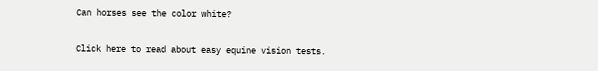Can horses see the color white?

Click here to read about easy equine vision tests.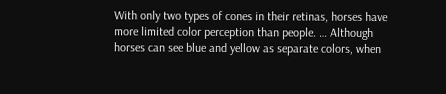With only two types of cones in their retinas, horses have more limited color perception than people. … Although horses can see blue and yellow as separate colors, when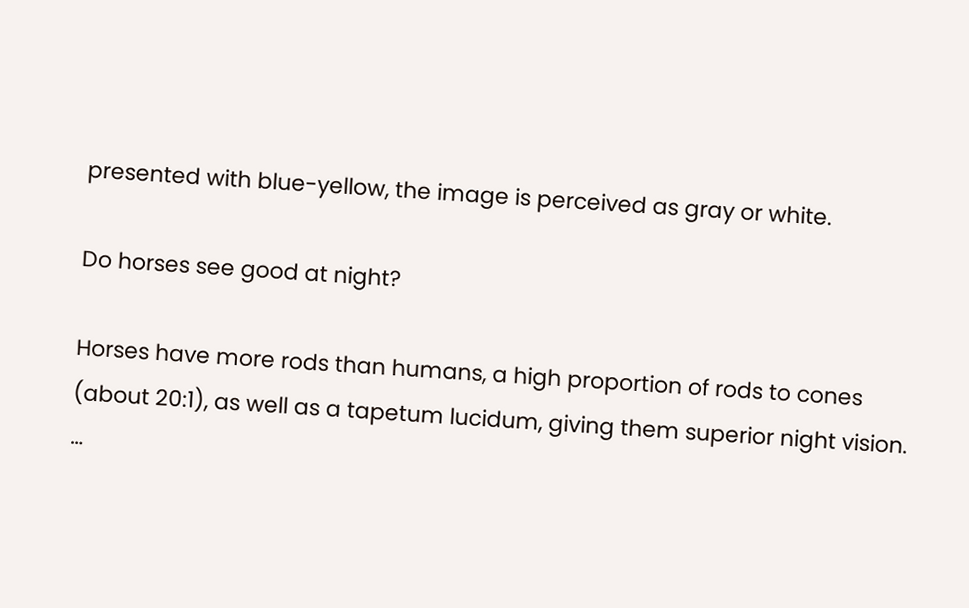presented with blue-yellow, the image is perceived as gray or white.

Do horses see good at night?

Horses have more rods than humans, a high proportion of rods to cones (about 20:1), as well as a tapetum lucidum, giving them superior night vision. …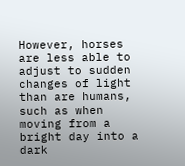However, horses are less able to adjust to sudden changes of light than are humans, such as when moving from a bright day into a dark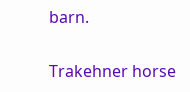barn.

Trakehner horse